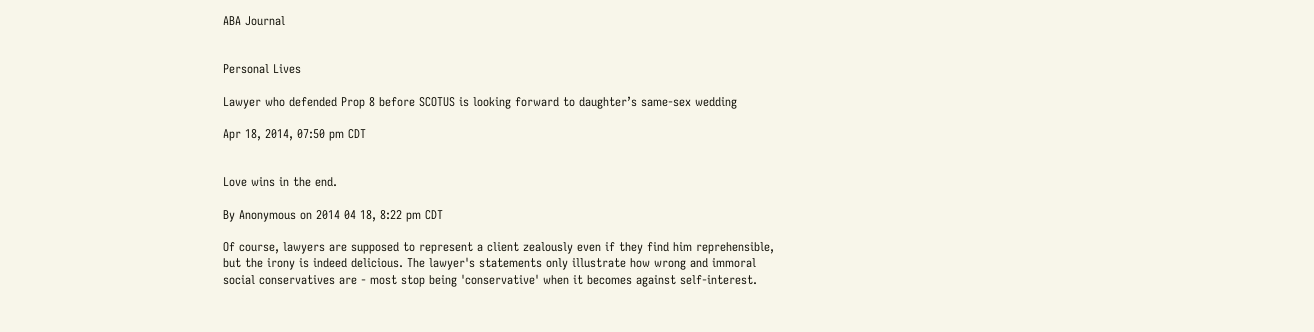ABA Journal


Personal Lives

Lawyer who defended Prop 8 before SCOTUS is looking forward to daughter’s same-sex wedding

Apr 18, 2014, 07:50 pm CDT


Love wins in the end.

By Anonymous on 2014 04 18, 8:22 pm CDT

Of course, lawyers are supposed to represent a client zealously even if they find him reprehensible, but the irony is indeed delicious. The lawyer's statements only illustrate how wrong and immoral social conservatives are - most stop being 'conservative' when it becomes against self-interest.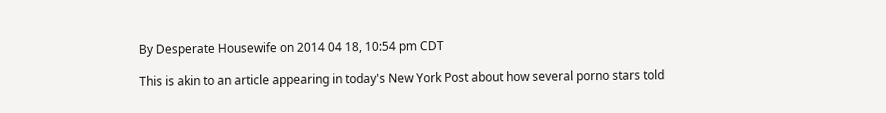By Desperate Housewife on 2014 04 18, 10:54 pm CDT

This is akin to an article appearing in today's New York Post about how several porno stars told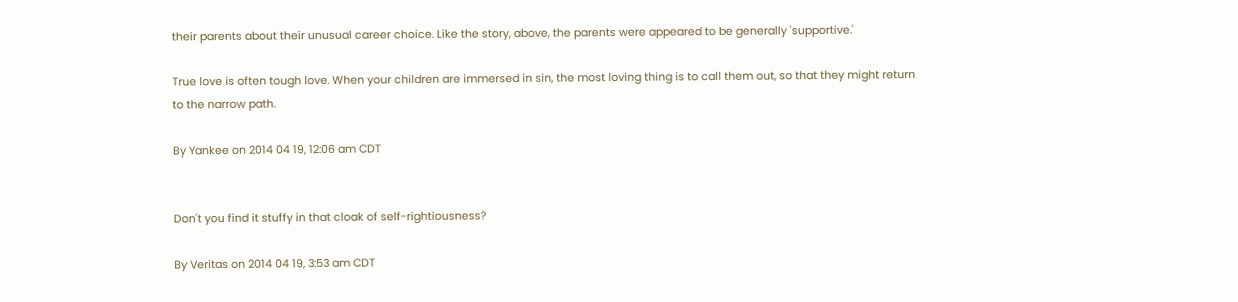their parents about their unusual career choice. Like the story, above, the parents were appeared to be generally 'supportive.'

True love is often tough love. When your children are immersed in sin, the most loving thing is to call them out, so that they might return to the narrow path.

By Yankee on 2014 04 19, 12:06 am CDT


Don't you find it stuffy in that cloak of self-rightiousness?

By Veritas on 2014 04 19, 3:53 am CDT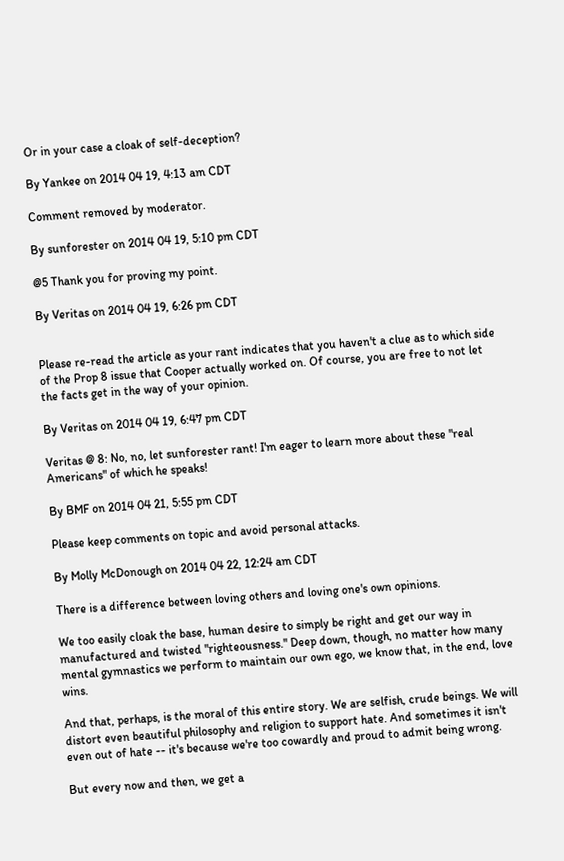Or in your case a cloak of self-deception?

By Yankee on 2014 04 19, 4:13 am CDT

Comment removed by moderator.

By sunforester on 2014 04 19, 5:10 pm CDT

@5 Thank you for proving my point.

By Veritas on 2014 04 19, 6:26 pm CDT


Please re-read the article as your rant indicates that you haven't a clue as to which side of the Prop 8 issue that Cooper actually worked on. Of course, you are free to not let the facts get in the way of your opinion.

By Veritas on 2014 04 19, 6:47 pm CDT

Veritas @ 8: No, no, let sunforester rant! I'm eager to learn more about these "real Americans" of which he speaks!

By BMF on 2014 04 21, 5:55 pm CDT

Please keep comments on topic and avoid personal attacks.

By Molly McDonough on 2014 04 22, 12:24 am CDT

There is a difference between loving others and loving one's own opinions.

We too easily cloak the base, human desire to simply be right and get our way in manufactured and twisted "righteousness." Deep down, though, no matter how many mental gymnastics we perform to maintain our own ego, we know that, in the end, love wins.

And that, perhaps, is the moral of this entire story. We are selfish, crude beings. We will distort even beautiful philosophy and religion to support hate. And sometimes it isn't even out of hate -- it's because we're too cowardly and proud to admit being wrong.

But every now and then, we get a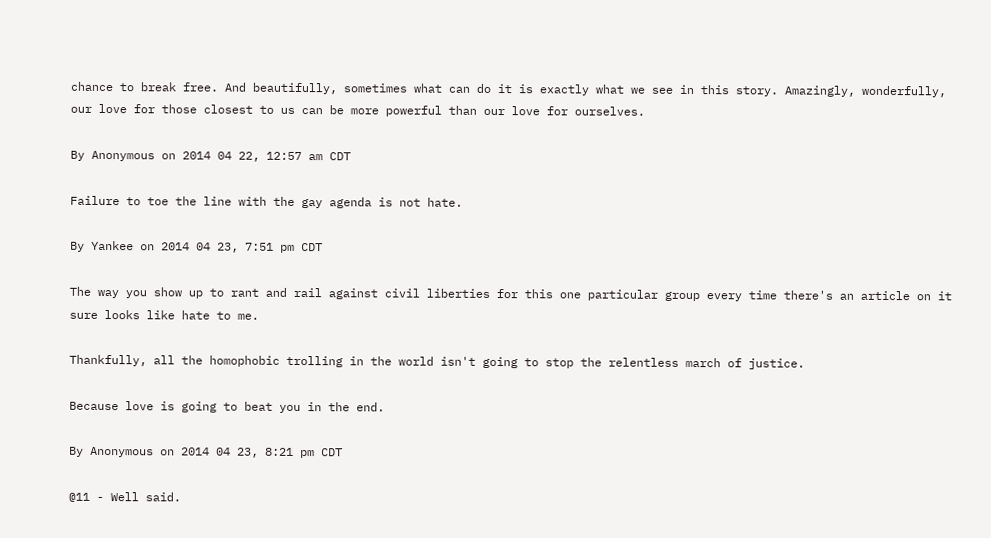chance to break free. And beautifully, sometimes what can do it is exactly what we see in this story. Amazingly, wonderfully, our love for those closest to us can be more powerful than our love for ourselves.

By Anonymous on 2014 04 22, 12:57 am CDT

Failure to toe the line with the gay agenda is not hate.

By Yankee on 2014 04 23, 7:51 pm CDT

The way you show up to rant and rail against civil liberties for this one particular group every time there's an article on it sure looks like hate to me.

Thankfully, all the homophobic trolling in the world isn't going to stop the relentless march of justice.

Because love is going to beat you in the end.

By Anonymous on 2014 04 23, 8:21 pm CDT

@11 - Well said.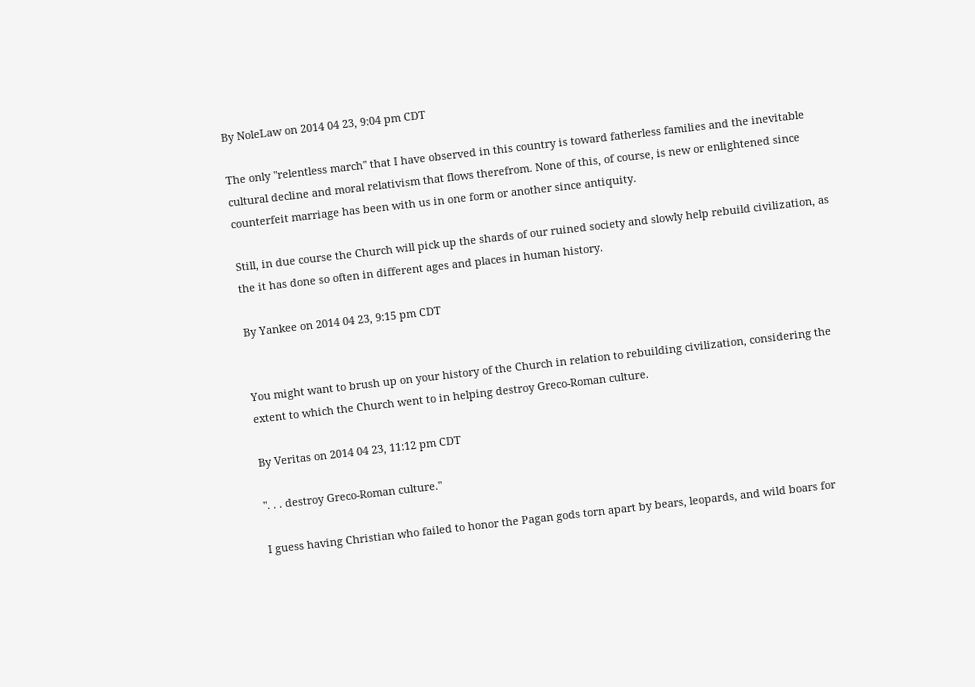By NoleLaw on 2014 04 23, 9:04 pm CDT

The only "relentless march" that I have observed in this country is toward fatherless families and the inevitable cultural decline and moral relativism that flows therefrom. None of this, of course, is new or enlightened since counterfeit marriage has been with us in one form or another since antiquity.

Still, in due course the Church will pick up the shards of our ruined society and slowly help rebuild civilization, as the it has done so often in different ages and places in human history.

By Yankee on 2014 04 23, 9:15 pm CDT


You might want to brush up on your history of the Church in relation to rebuilding civilization, considering the extent to which the Church went to in helping destroy Greco-Roman culture.

By Veritas on 2014 04 23, 11:12 pm CDT

". . . destroy Greco-Roman culture."

I guess having Christian who failed to honor the Pagan gods torn apart by bears, leopards, and wild boars for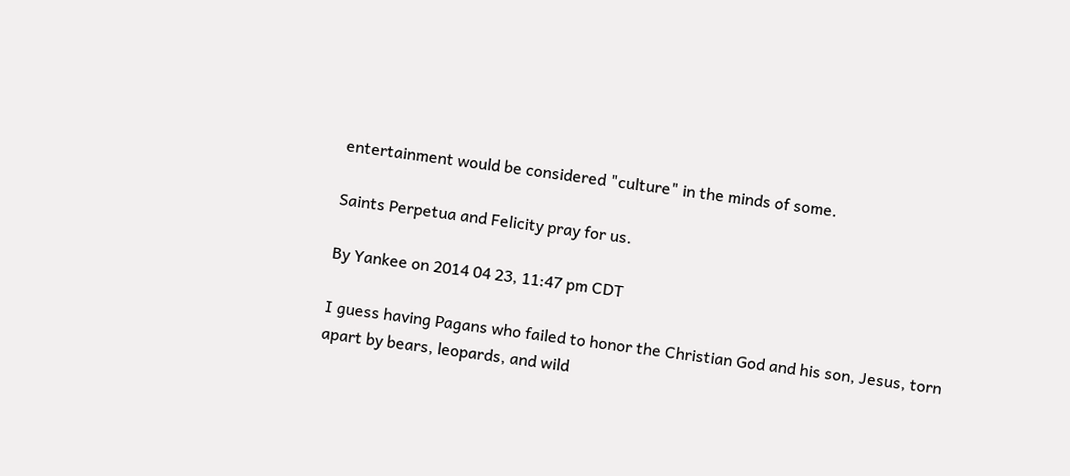entertainment would be considered "culture" in the minds of some.

Saints Perpetua and Felicity pray for us.

By Yankee on 2014 04 23, 11:47 pm CDT

I guess having Pagans who failed to honor the Christian God and his son, Jesus, torn apart by bears, leopards, and wild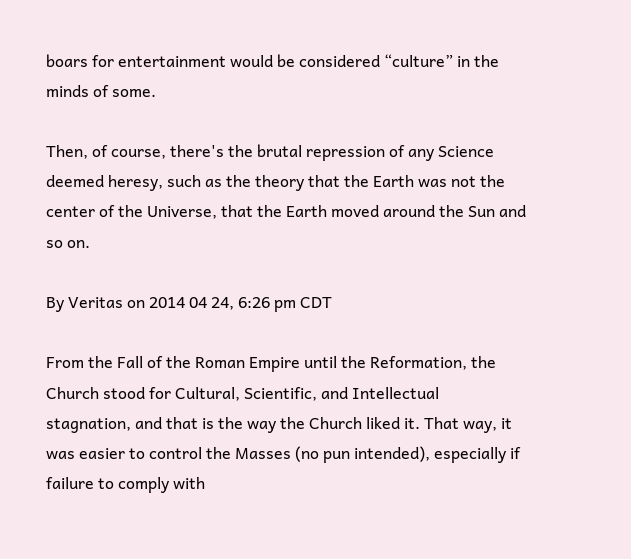boars for entertainment would be considered “culture” in the minds of some.

Then, of course, there's the brutal repression of any Science deemed heresy, such as the theory that the Earth was not the center of the Universe, that the Earth moved around the Sun and so on.

By Veritas on 2014 04 24, 6:26 pm CDT

From the Fall of the Roman Empire until the Reformation, the Church stood for Cultural, Scientific, and Intellectual stagnation, and that is the way the Church liked it. That way, it was easier to control the Masses (no pun intended), especially if failure to comply with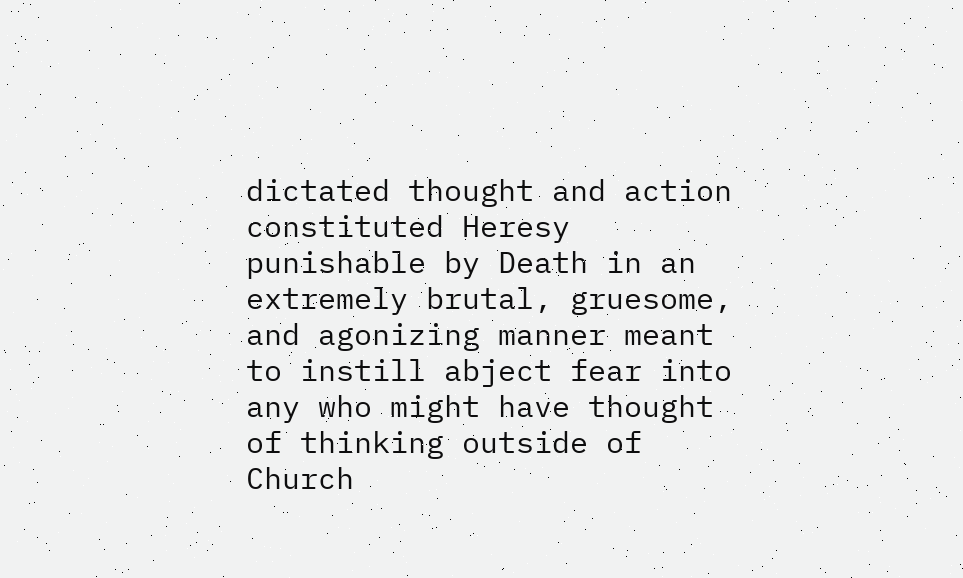dictated thought and action constituted Heresy punishable by Death in an extremely brutal, gruesome, and agonizing manner meant to instill abject fear into any who might have thought of thinking outside of Church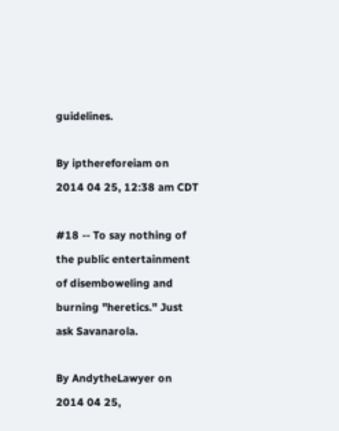guidelines.

By ipthereforeiam on 2014 04 25, 12:38 am CDT

#18 -- To say nothing of the public entertainment of disemboweling and burning "heretics." Just ask Savanarola.

By AndytheLawyer on 2014 04 25,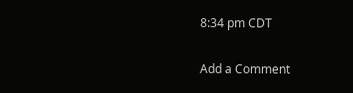8:34 pm CDT

Add a Comment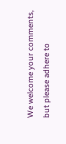We welcome your comments, but please adhere to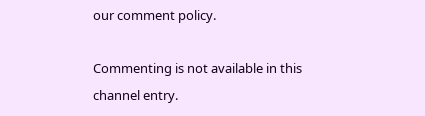our comment policy.

Commenting is not available in this channel entry.